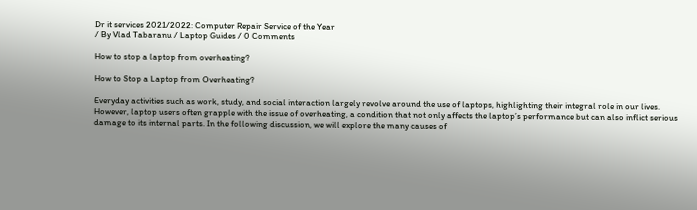Dr it services 2021/2022: Computer Repair Service of the Year
/ By Vlad Tabaranu / Laptop Guides / 0 Comments

How to stop a laptop from overheating?

How to Stop a Laptop from Overheating?

Everyday activities such as work, study, and social interaction largely revolve around the use of laptops, highlighting their integral role in our lives. However, laptop users often grapple with the issue of overheating, a condition that not only affects the laptop’s performance but can also inflict serious damage to its internal parts. In the following discussion, we will explore the many causes of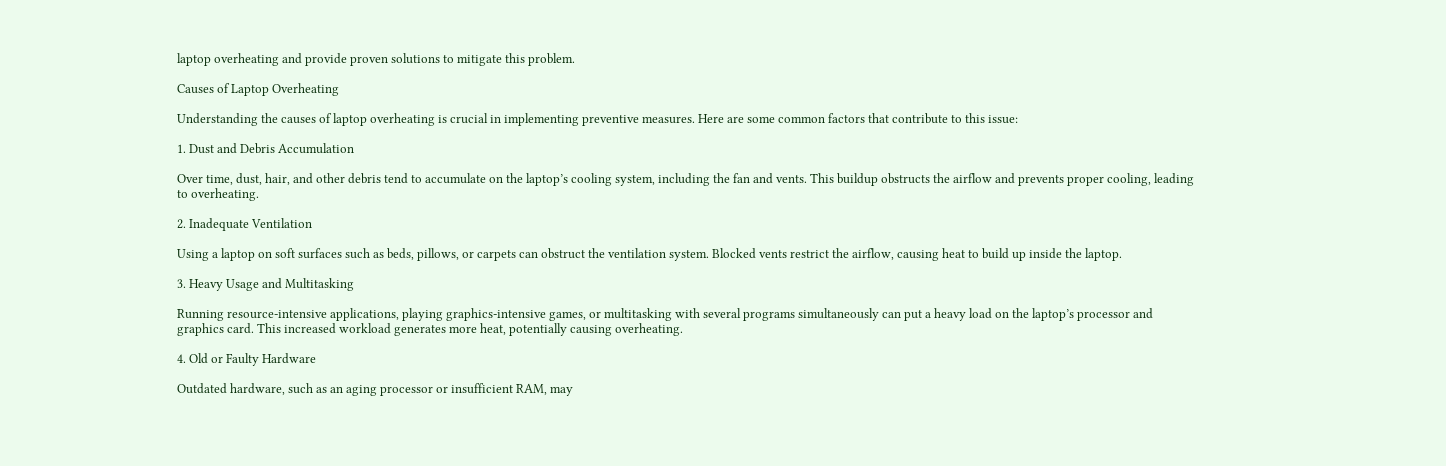laptop overheating and provide proven solutions to mitigate this problem.

Causes of Laptop Overheating

Understanding the causes of laptop overheating is crucial in implementing preventive measures. Here are some common factors that contribute to this issue:

1. Dust and Debris Accumulation

Over time, dust, hair, and other debris tend to accumulate on the laptop’s cooling system, including the fan and vents. This buildup obstructs the airflow and prevents proper cooling, leading to overheating.

2. Inadequate Ventilation

Using a laptop on soft surfaces such as beds, pillows, or carpets can obstruct the ventilation system. Blocked vents restrict the airflow, causing heat to build up inside the laptop.

3. Heavy Usage and Multitasking

Running resource-intensive applications, playing graphics-intensive games, or multitasking with several programs simultaneously can put a heavy load on the laptop’s processor and graphics card. This increased workload generates more heat, potentially causing overheating.

4. Old or Faulty Hardware

Outdated hardware, such as an aging processor or insufficient RAM, may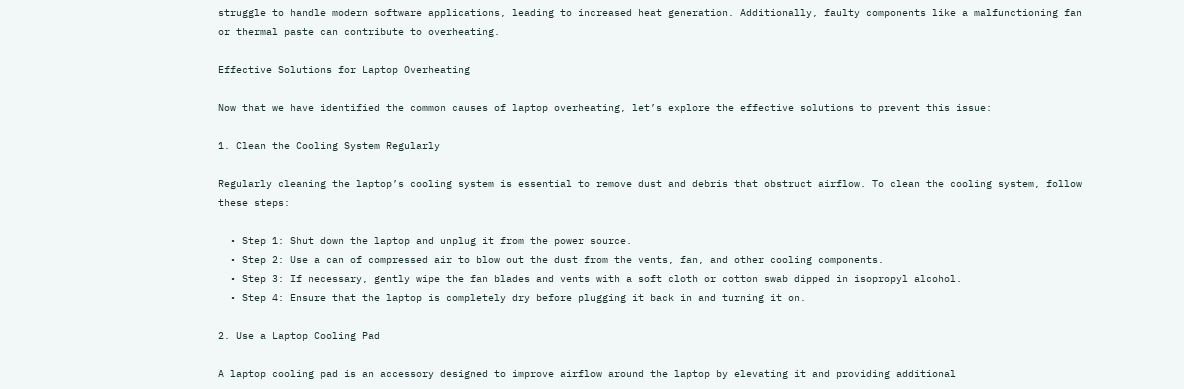struggle to handle modern software applications, leading to increased heat generation. Additionally, faulty components like a malfunctioning fan or thermal paste can contribute to overheating.

Effective Solutions for Laptop Overheating

Now that we have identified the common causes of laptop overheating, let’s explore the effective solutions to prevent this issue:

1. Clean the Cooling System Regularly

Regularly cleaning the laptop’s cooling system is essential to remove dust and debris that obstruct airflow. To clean the cooling system, follow these steps:

  • Step 1: Shut down the laptop and unplug it from the power source.
  • Step 2: Use a can of compressed air to blow out the dust from the vents, fan, and other cooling components.
  • Step 3: If necessary, gently wipe the fan blades and vents with a soft cloth or cotton swab dipped in isopropyl alcohol.
  • Step 4: Ensure that the laptop is completely dry before plugging it back in and turning it on.

2. Use a Laptop Cooling Pad

A laptop cooling pad is an accessory designed to improve airflow around the laptop by elevating it and providing additional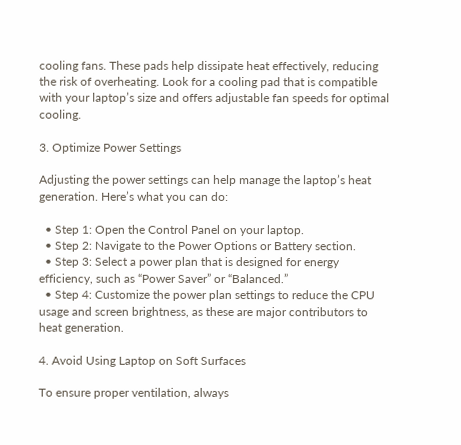cooling fans. These pads help dissipate heat effectively, reducing the risk of overheating. Look for a cooling pad that is compatible with your laptop’s size and offers adjustable fan speeds for optimal cooling.

3. Optimize Power Settings

Adjusting the power settings can help manage the laptop’s heat generation. Here’s what you can do:

  • Step 1: Open the Control Panel on your laptop.
  • Step 2: Navigate to the Power Options or Battery section.
  • Step 3: Select a power plan that is designed for energy efficiency, such as “Power Saver” or “Balanced.”
  • Step 4: Customize the power plan settings to reduce the CPU usage and screen brightness, as these are major contributors to heat generation.

4. Avoid Using Laptop on Soft Surfaces

To ensure proper ventilation, always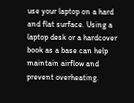use your laptop on a hard and flat surface. Using a laptop desk or a hardcover book as a base can help maintain airflow and prevent overheating.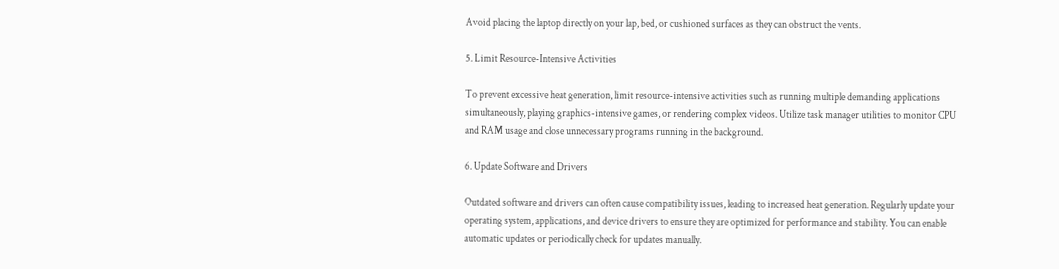Avoid placing the laptop directly on your lap, bed, or cushioned surfaces as they can obstruct the vents.

5. Limit Resource-Intensive Activities

To prevent excessive heat generation, limit resource-intensive activities such as running multiple demanding applications simultaneously, playing graphics-intensive games, or rendering complex videos. Utilize task manager utilities to monitor CPU and RAM usage and close unnecessary programs running in the background.

6. Update Software and Drivers

Outdated software and drivers can often cause compatibility issues, leading to increased heat generation. Regularly update your operating system, applications, and device drivers to ensure they are optimized for performance and stability. You can enable automatic updates or periodically check for updates manually.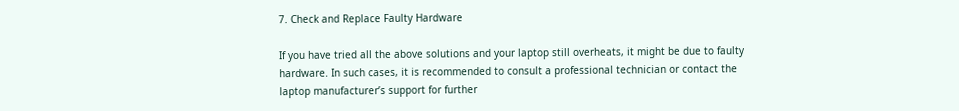7. Check and Replace Faulty Hardware

If you have tried all the above solutions and your laptop still overheats, it might be due to faulty hardware. In such cases, it is recommended to consult a professional technician or contact the laptop manufacturer’s support for further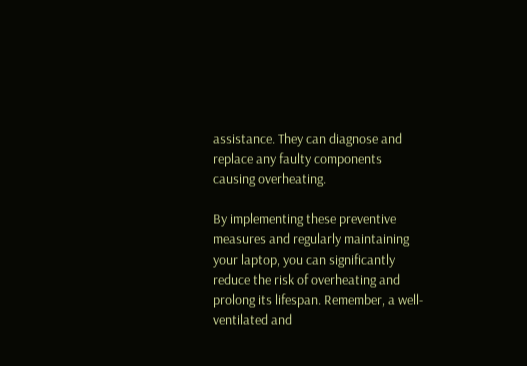assistance. They can diagnose and replace any faulty components causing overheating.

By implementing these preventive measures and regularly maintaining your laptop, you can significantly reduce the risk of overheating and prolong its lifespan. Remember, a well-ventilated and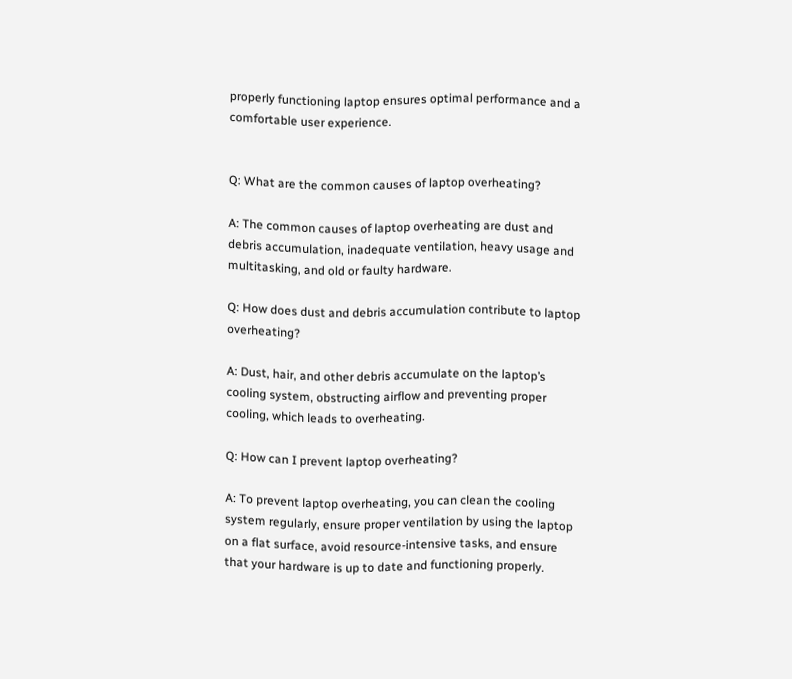properly functioning laptop ensures optimal performance and a comfortable user experience.


Q: What are the common causes of laptop overheating?

A: The common causes of laptop overheating are dust and debris accumulation, inadequate ventilation, heavy usage and multitasking, and old or faulty hardware.

Q: How does dust and debris accumulation contribute to laptop overheating?

A: Dust, hair, and other debris accumulate on the laptop’s cooling system, obstructing airflow and preventing proper cooling, which leads to overheating.

Q: How can I prevent laptop overheating?

A: To prevent laptop overheating, you can clean the cooling system regularly, ensure proper ventilation by using the laptop on a flat surface, avoid resource-intensive tasks, and ensure that your hardware is up to date and functioning properly.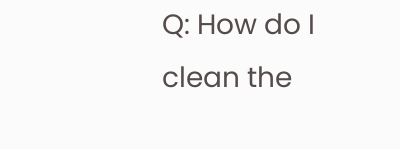Q: How do I clean the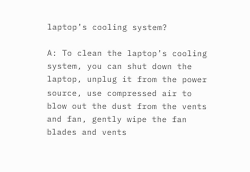laptop’s cooling system?

A: To clean the laptop’s cooling system, you can shut down the laptop, unplug it from the power source, use compressed air to blow out the dust from the vents and fan, gently wipe the fan blades and vents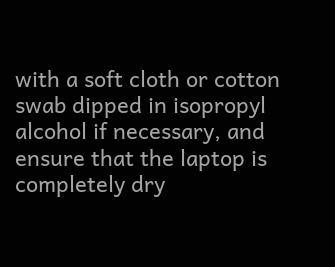with a soft cloth or cotton swab dipped in isopropyl alcohol if necessary, and ensure that the laptop is completely dry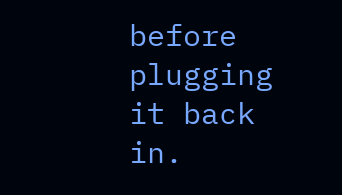before plugging it back in.